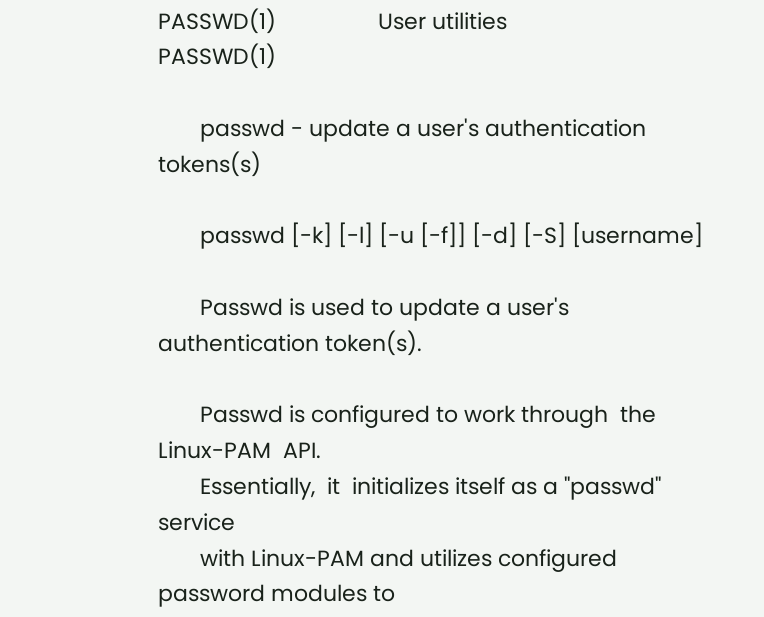PASSWD(1)                 User utilities                PASSWD(1)

       passwd - update a user's authentication tokens(s)

       passwd [-k] [-l] [-u [-f]] [-d] [-S] [username]

       Passwd is used to update a user's authentication token(s).

       Passwd is configured to work through  the  Linux-PAM  API.
       Essentially,  it  initializes itself as a "passwd" service
       with Linux-PAM and utilizes configured password modules to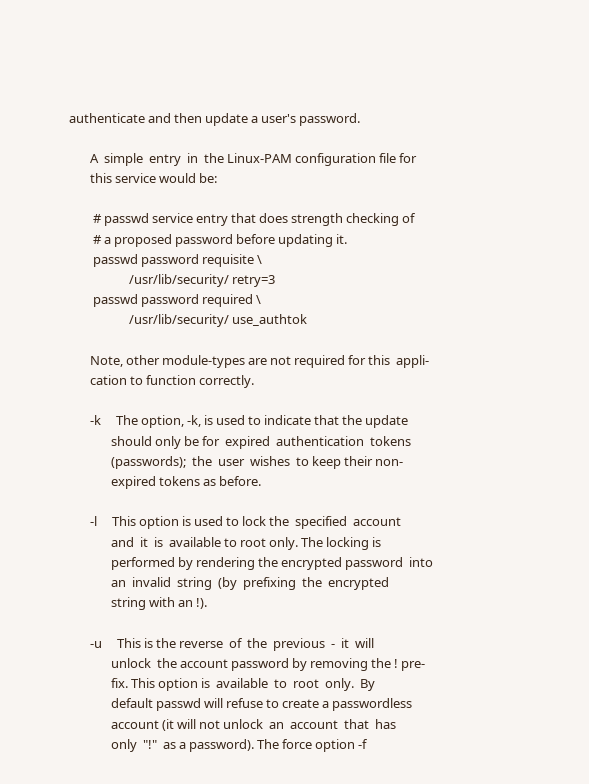authenticate and then update a user's password.

       A  simple  entry  in  the Linux-PAM configuration file for
       this service would be:

        # passwd service entry that does strength checking of
        # a proposed password before updating it.
        passwd password requisite \
                    /usr/lib/security/ retry=3
        passwd password required \
                    /usr/lib/security/ use_authtok

       Note, other module-types are not required for this  appli-
       cation to function correctly.

       -k     The option, -k, is used to indicate that the update
              should only be for  expired  authentication  tokens
              (passwords);  the  user  wishes  to keep their non-
              expired tokens as before.

       -l     This option is used to lock the  specified  account
              and  it  is  available to root only. The locking is
              performed by rendering the encrypted password  into
              an  invalid  string  (by  prefixing  the  encrypted
              string with an !).

       -u     This is the reverse  of  the  previous  -  it  will
              unlock  the account password by removing the ! pre-
              fix. This option is  available  to  root  only.  By
              default passwd will refuse to create a passwordless
              account (it will not unlock  an  account  that  has
              only  "!"  as a password). The force option -f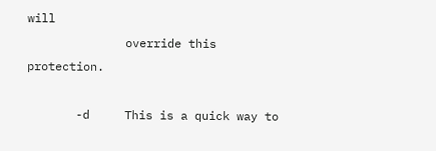will
              override this protection.

       -d     This is a quick way to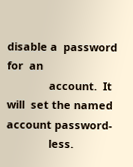disable a  password  for  an
              account.  It  will  set the named account password-
              less.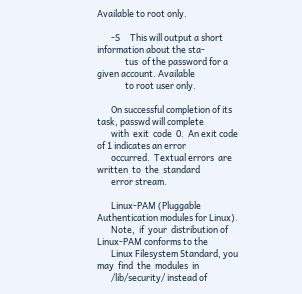Available to root only.

       -S     This will output a short information about the sta-
              tus  of the password for a given account. Available
              to root user only.

       On successful completion of its task, passwd will complete
       with  exit  code  0.  An exit code of 1 indicates an error
       occurred.  Textual errors  are  written  to  the  standard
       error stream.

       Linux-PAM (Pluggable Authentication modules for Linux).
       Note,  if  your  distribution of Linux-PAM conforms to the
       Linux Filesystem Standard, you may  find  the  modules  in
       /lib/security/ instead of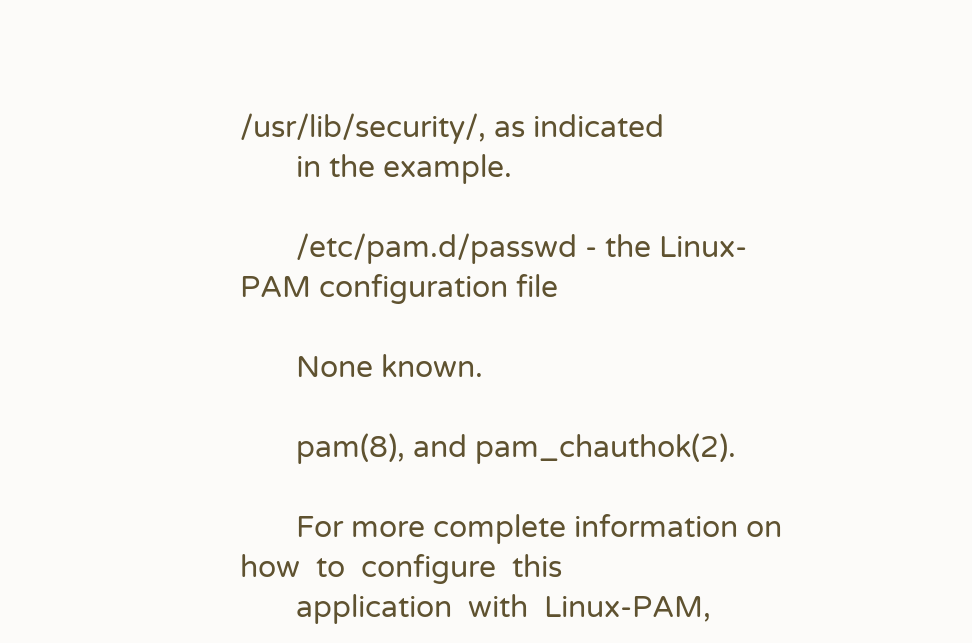/usr/lib/security/, as indicated
       in the example.

       /etc/pam.d/passwd - the Linux-PAM configuration file

       None known.

       pam(8), and pam_chauthok(2).

       For more complete information on  how  to  configure  this
       application  with  Linux-PAM,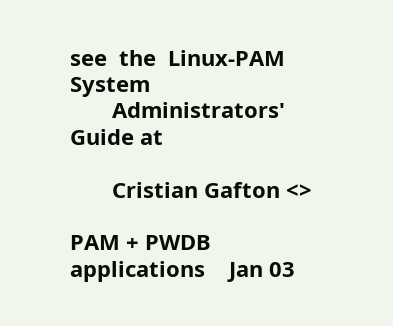see  the  Linux-PAM  System
       Administrators' Guide at

       Cristian Gafton <>

PAM + PWDB applications    Jan 03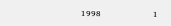1998                          1